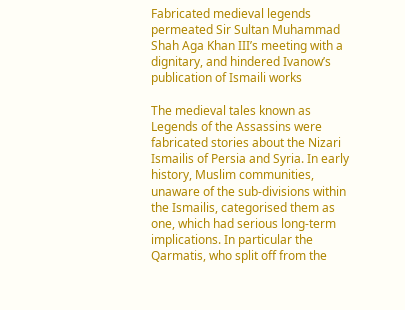Fabricated medieval legends permeated Sir Sultan Muhammad Shah Aga Khan III’s meeting with a dignitary, and hindered Ivanow’s publication of Ismaili works

The medieval tales known as Legends of the Assassins were fabricated stories about the Nizari Ismailis of Persia and Syria. In early history, Muslim communities, unaware of the sub-divisions within the Ismailis, categorised them as one, which had serious long-term implications. In particular the Qarmatis, who split off from the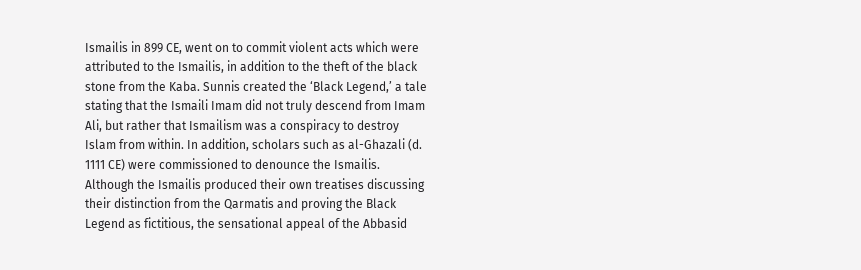Ismailis in 899 CE, went on to commit violent acts which were attributed to the Ismailis, in addition to the theft of the black stone from the Kaba. Sunnis created the ‘Black Legend,’ a tale stating that the Ismaili Imam did not truly descend from Imam Ali, but rather that Ismailism was a conspiracy to destroy Islam from within. In addition, scholars such as al-Ghazali (d. 1111 CE) were commissioned to denounce the Ismailis. Although the Ismailis produced their own treatises discussing their distinction from the Qarmatis and proving the Black Legend as fictitious, the sensational appeal of the Abbasid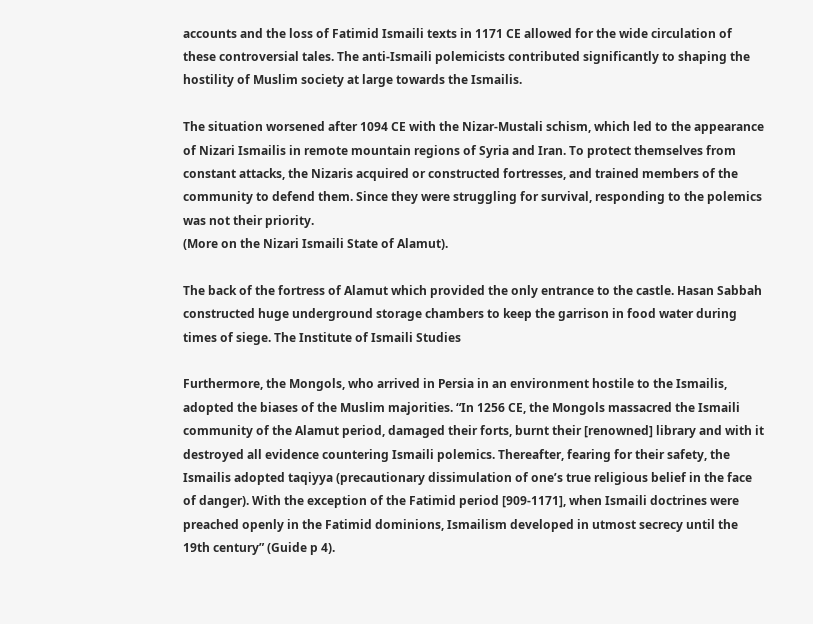accounts and the loss of Fatimid Ismaili texts in 1171 CE allowed for the wide circulation of these controversial tales. The anti-Ismaili polemicists contributed significantly to shaping the hostility of Muslim society at large towards the Ismailis.

The situation worsened after 1094 CE with the Nizar-Mustali schism, which led to the appearance of Nizari Ismailis in remote mountain regions of Syria and Iran. To protect themselves from constant attacks, the Nizaris acquired or constructed fortresses, and trained members of the community to defend them. Since they were struggling for survival, responding to the polemics was not their priority.
(More on the Nizari Ismaili State of Alamut).

The back of the fortress of Alamut which provided the only entrance to the castle. Hasan Sabbah constructed huge underground storage chambers to keep the garrison in food water during times of siege. The Institute of Ismaili Studies

Furthermore, the Mongols, who arrived in Persia in an environment hostile to the Ismailis, adopted the biases of the Muslim majorities. “In 1256 CE, the Mongols massacred the Ismaili community of the Alamut period, damaged their forts, burnt their [renowned] library and with it destroyed all evidence countering Ismaili polemics. Thereafter, fearing for their safety, the Ismailis adopted taqiyya (precautionary dissimulation of one’s true religious belief in the face of danger). With the exception of the Fatimid period [909-1171], when Ismaili doctrines were preached openly in the Fatimid dominions, Ismailism developed in utmost secrecy until the 19th century” (Guide p 4).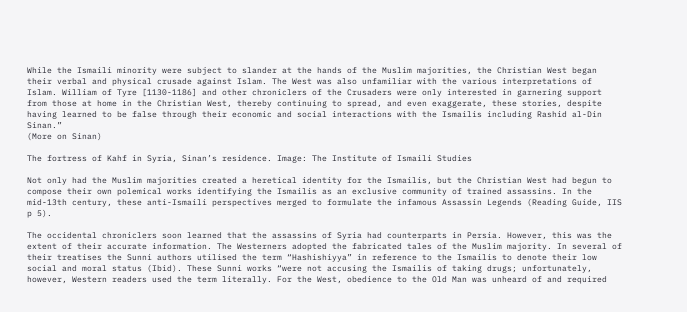While the Ismaili minority were subject to slander at the hands of the Muslim majorities, the Christian West began their verbal and physical crusade against Islam. The West was also unfamiliar with the various interpretations of Islam. William of Tyre [1130-1186] and other chroniclers of the Crusaders were only interested in garnering support from those at home in the Christian West, thereby continuing to spread, and even exaggerate, these stories, despite having learned to be false through their economic and social interactions with the Ismailis including Rashid al-Din Sinan.”
(More on Sinan)

The fortress of Kahf in Syria, Sinan’s residence. Image: The Institute of Ismaili Studies

Not only had the Muslim majorities created a heretical identity for the Ismailis, but the Christian West had begun to compose their own polemical works identifying the Ismailis as an exclusive community of trained assassins. In the mid-13th century, these anti-Ismaili perspectives merged to formulate the infamous Assassin Legends (Reading Guide, IIS p 5).

The occidental chroniclers soon learned that the assassins of Syria had counterparts in Persia. However, this was the extent of their accurate information. The Westerners adopted the fabricated tales of the Muslim majority. In several of their treatises the Sunni authors utilised the term “Hashishiyya” in reference to the Ismailis to denote their low social and moral status (Ibid). These Sunni works “were not accusing the Ismailis of taking drugs; unfortunately, however, Western readers used the term literally. For the West, obedience to the Old Man was unheard of and required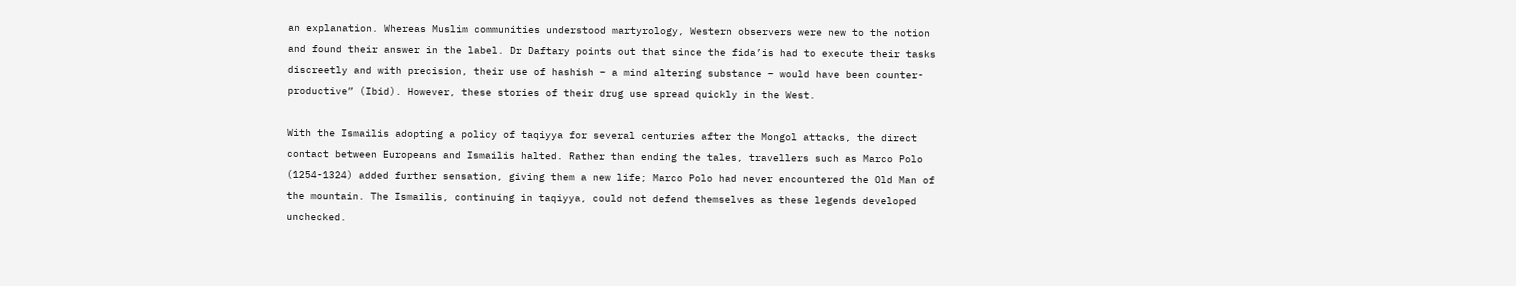an explanation. Whereas Muslim communities understood martyrology, Western observers were new to the notion and found their answer in the label. Dr Daftary points out that since the fida’is had to execute their tasks discreetly and with precision, their use of hashish – a mind altering substance – would have been counter-productive” (Ibid). However, these stories of their drug use spread quickly in the West.

With the Ismailis adopting a policy of taqiyya for several centuries after the Mongol attacks, the direct contact between Europeans and Ismailis halted. Rather than ending the tales, travellers such as Marco Polo (1254-1324) added further sensation, giving them a new life; Marco Polo had never encountered the Old Man of the mountain. The Ismailis, continuing in taqiyya, could not defend themselves as these legends developed unchecked.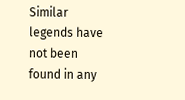Similar legends have not been found in any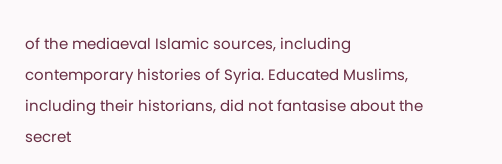of the mediaeval Islamic sources, including contemporary histories of Syria. Educated Muslims, including their historians, did not fantasise about the secret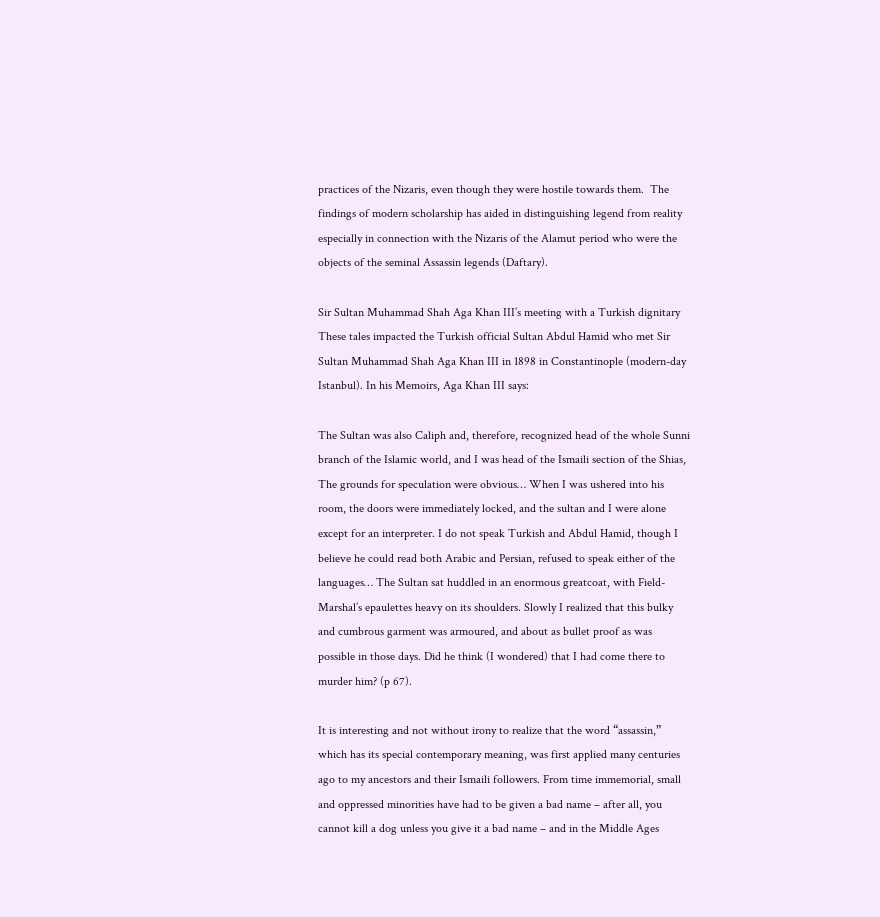practices of the Nizaris, even though they were hostile towards them.  The findings of modern scholarship has aided in distinguishing legend from reality especially in connection with the Nizaris of the Alamut period who were the objects of the seminal Assassin legends (Daftary).

Sir Sultan Muhammad Shah Aga Khan III’s meeting with a Turkish dignitary
These tales impacted the Turkish official Sultan Abdul Hamid who met Sir Sultan Muhammad Shah Aga Khan III in 1898 in Constantinople (modern-day Istanbul). In his Memoirs, Aga Khan III says:

The Sultan was also Caliph and, therefore, recognized head of the whole Sunni branch of the Islamic world, and I was head of the Ismaili section of the Shias, The grounds for speculation were obvious… When I was ushered into his room, the doors were immediately locked, and the sultan and I were alone except for an interpreter. I do not speak Turkish and Abdul Hamid, though I believe he could read both Arabic and Persian, refused to speak either of the languages… The Sultan sat huddled in an enormous greatcoat, with Field-Marshal’s epaulettes heavy on its shoulders. Slowly I realized that this bulky and cumbrous garment was armoured, and about as bullet proof as was possible in those days. Did he think (I wondered) that I had come there to murder him? (p 67).

It is interesting and not without irony to realize that the word “assassin,” which has its special contemporary meaning, was first applied many centuries ago to my ancestors and their Ismaili followers. From time immemorial, small and oppressed minorities have had to be given a bad name – after all, you cannot kill a dog unless you give it a bad name – and in the Middle Ages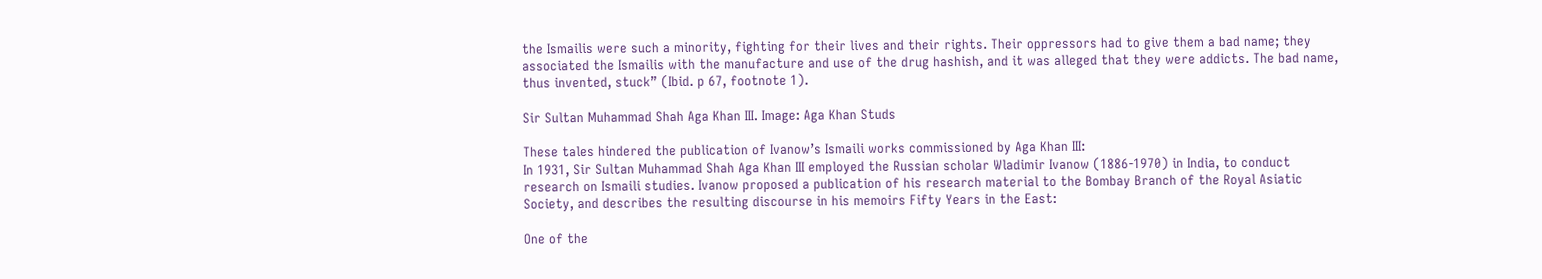the Ismailis were such a minority, fighting for their lives and their rights. Their oppressors had to give them a bad name; they associated the Ismailis with the manufacture and use of the drug hashish, and it was alleged that they were addicts. The bad name, thus invented, stuck” (Ibid. p 67, footnote 1).

Sir Sultan Muhammad Shah Aga Khan III. Image: Aga Khan Studs

These tales hindered the publication of Ivanow’s Ismaili works commissioned by Aga Khan III:
In 1931, Sir Sultan Muhammad Shah Aga Khan III employed the Russian scholar Wladimir Ivanow (1886-1970) in India, to conduct research on Ismaili studies. Ivanow proposed a publication of his research material to the Bombay Branch of the Royal Asiatic Society, and describes the resulting discourse in his memoirs Fifty Years in the East:

One of the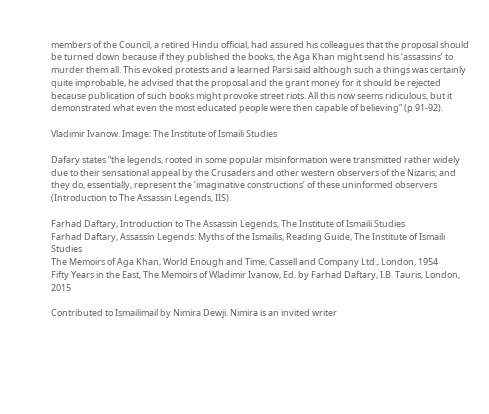members of the Council, a retired Hindu official, had assured his colleagues that the proposal should be turned down because if they published the books, the Aga Khan might send his ‘assassins’ to murder them all. This evoked protests and a learned Parsi said although such a things was certainly quite improbable, he advised that the proposal and the grant money for it should be rejected because publication of such books might provoke street riots. All this now seems ridiculous, but it demonstrated what even the most educated people were then capable of believing” (p 91-92).

Vladimir Ivanow. Image: The Institute of Ismaili Studies

Dafary states “the legends, rooted in some popular misinformation were transmitted rather widely due to their sensational appeal by the Crusaders and other western observers of the Nizaris; and they do, essentially, represent the ‘imaginative constructions’ of these uninformed observers (Introduction to The Assassin Legends, IIS).

Farhad Daftary, Introduction to The Assassin Legends, The Institute of Ismaili Studies
Farhad Daftary, Assassin Legends: Myths of the Ismailis, Reading Guide, The Institute of Ismaili Studies
The Memoirs of Aga Khan, World Enough and Time, Cassell and Company Ltd., London, 1954
Fifty Years in the East, The Memoirs of Wladimir Ivanow, Ed. by Farhad Daftary, I.B. Tauris, London, 2015

Contributed to Ismailimail by Nimira Dewji. Nimira is an invited writer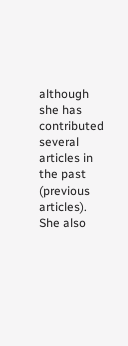although she has contributed several articles in the past (previous articles). She also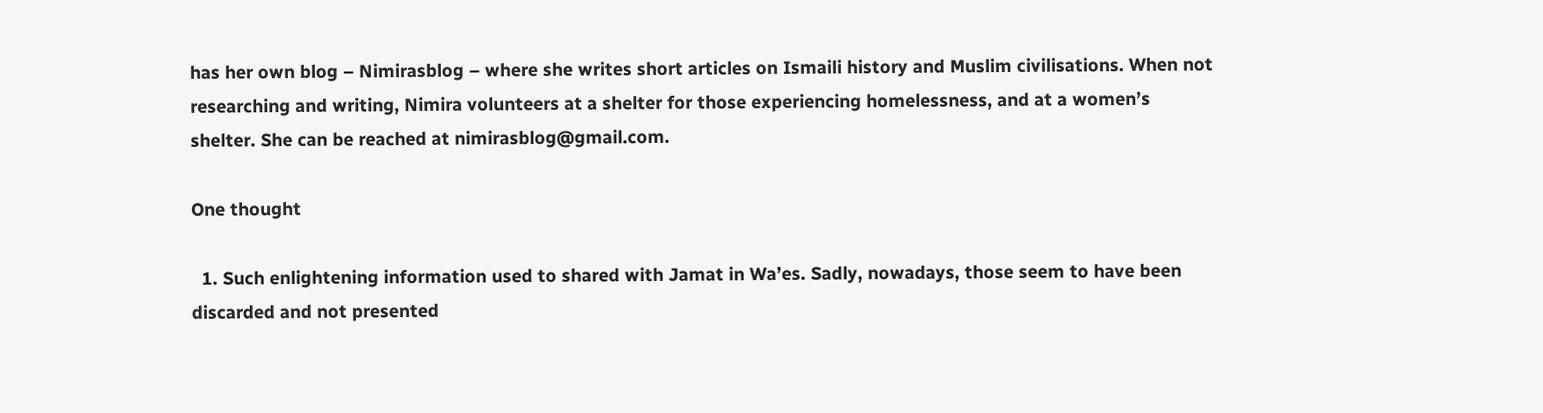has her own blog – Nimirasblog – where she writes short articles on Ismaili history and Muslim civilisations. When not researching and writing, Nimira volunteers at a shelter for those experiencing homelessness, and at a women’s shelter. She can be reached at nimirasblog@gmail.com.

One thought

  1. Such enlightening information used to shared with Jamat in Wa’es. Sadly, nowadays, those seem to have been discarded and not presented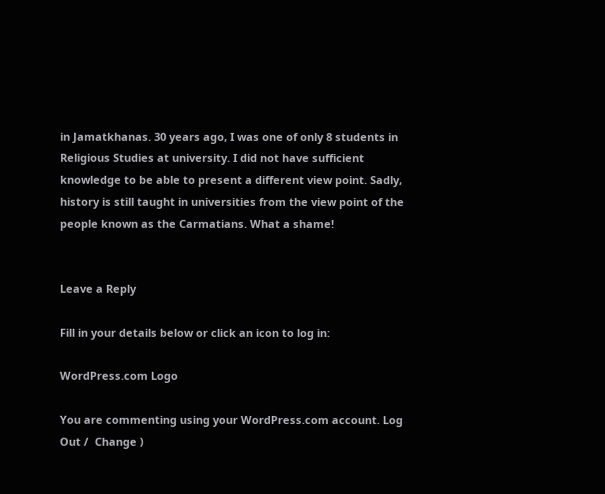in Jamatkhanas. 30 years ago, I was one of only 8 students in Religious Studies at university. I did not have sufficient knowledge to be able to present a different view point. Sadly, history is still taught in universities from the view point of the people known as the Carmatians. What a shame!


Leave a Reply

Fill in your details below or click an icon to log in:

WordPress.com Logo

You are commenting using your WordPress.com account. Log Out /  Change )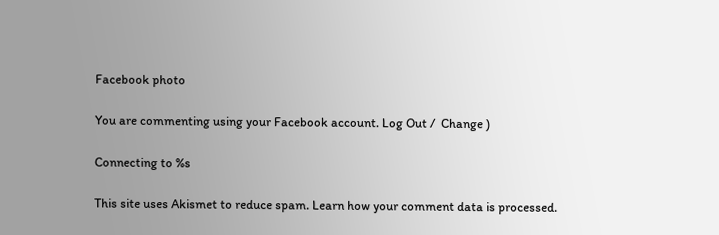Facebook photo

You are commenting using your Facebook account. Log Out /  Change )

Connecting to %s

This site uses Akismet to reduce spam. Learn how your comment data is processed.